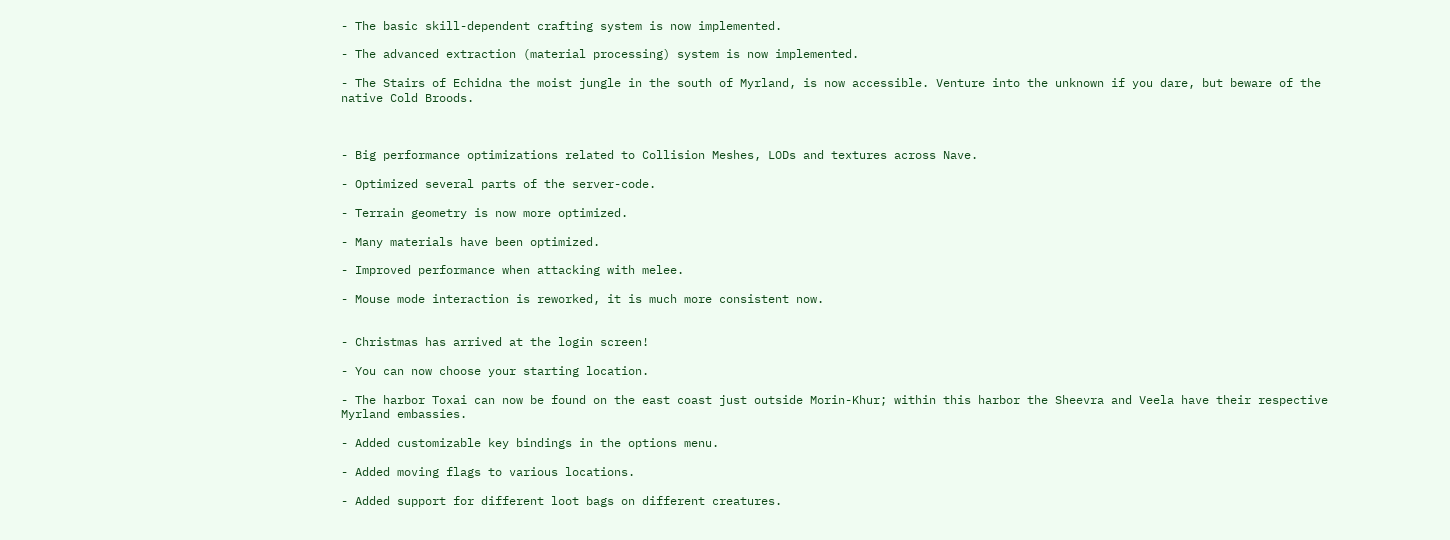- The basic skill-dependent crafting system is now implemented.

- The advanced extraction (material processing) system is now implemented.

- The Stairs of Echidna the moist jungle in the south of Myrland, is now accessible. Venture into the unknown if you dare, but beware of the native Cold Broods.



- Big performance optimizations related to Collision Meshes, LODs and textures across Nave.

- Optimized several parts of the server-code.

- Terrain geometry is now more optimized.

- Many materials have been optimized.

- Improved performance when attacking with melee.

- Mouse mode interaction is reworked, it is much more consistent now.


- Christmas has arrived at the login screen!

- You can now choose your starting location.

- The harbor Toxai can now be found on the east coast just outside Morin-Khur; within this harbor the Sheevra and Veela have their respective Myrland embassies.

- Added customizable key bindings in the options menu.

- Added moving flags to various locations.

- Added support for different loot bags on different creatures.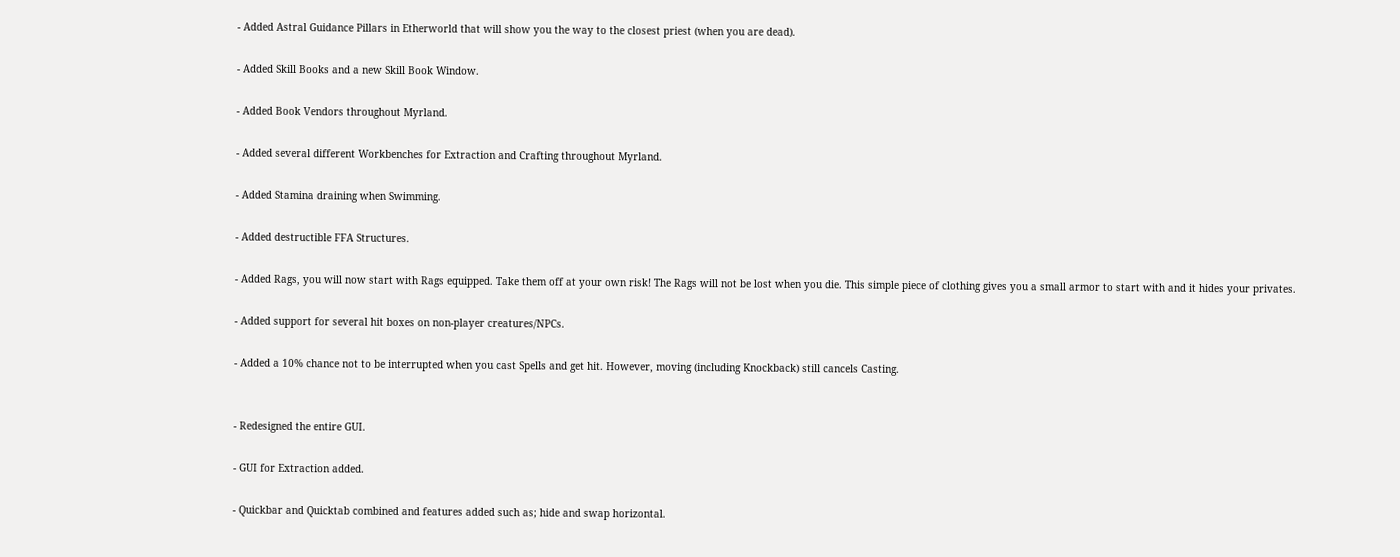- Added Astral Guidance Pillars in Etherworld that will show you the way to the closest priest (when you are dead).

- Added Skill Books and a new Skill Book Window.

- Added Book Vendors throughout Myrland.

- Added several different Workbenches for Extraction and Crafting throughout Myrland.

- Added Stamina draining when Swimming.

- Added destructible FFA Structures.

- Added Rags, you will now start with Rags equipped. Take them off at your own risk! The Rags will not be lost when you die. This simple piece of clothing gives you a small armor to start with and it hides your privates.

- Added support for several hit boxes on non-player creatures/NPCs.

- Added a 10% chance not to be interrupted when you cast Spells and get hit. However, moving (including Knockback) still cancels Casting.


- Redesigned the entire GUI.

- GUI for Extraction added.

- Quickbar and Quicktab combined and features added such as; hide and swap horizontal.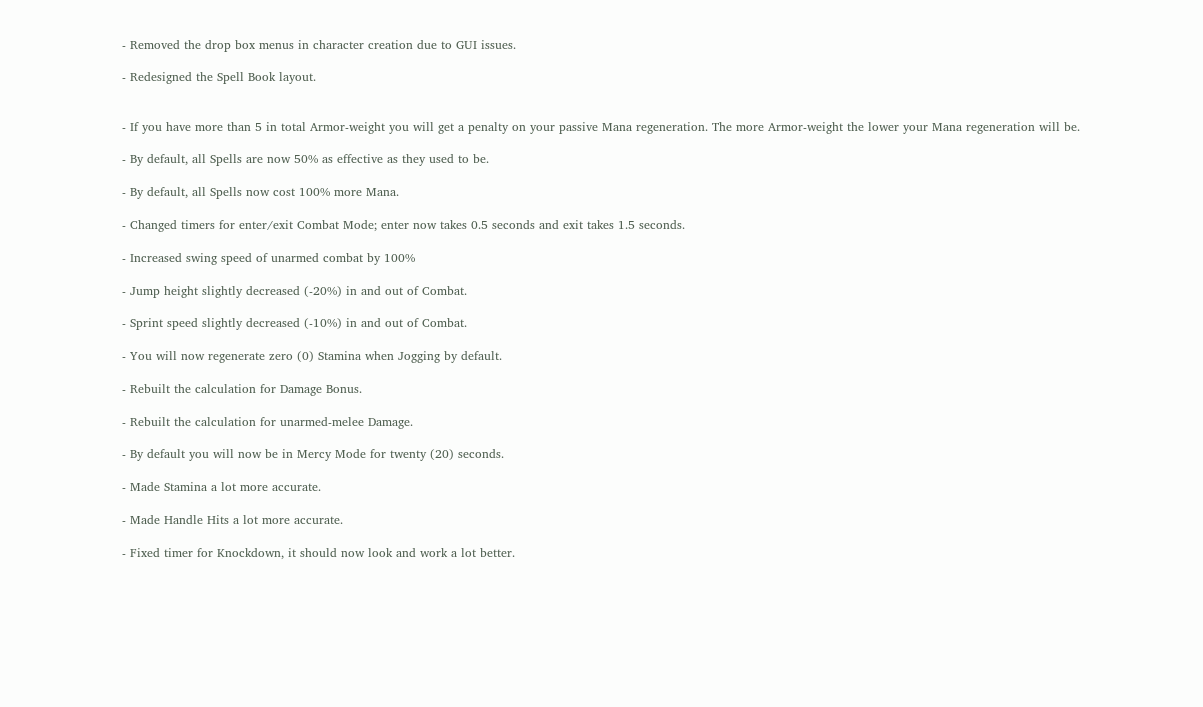- Removed the drop box menus in character creation due to GUI issues.

- Redesigned the Spell Book layout.


- If you have more than 5 in total Armor-weight you will get a penalty on your passive Mana regeneration. The more Armor-weight the lower your Mana regeneration will be.

- By default, all Spells are now 50% as effective as they used to be.

- By default, all Spells now cost 100% more Mana.

- Changed timers for enter/exit Combat Mode; enter now takes 0.5 seconds and exit takes 1.5 seconds.

- Increased swing speed of unarmed combat by 100%

- Jump height slightly decreased (-20%) in and out of Combat.

- Sprint speed slightly decreased (-10%) in and out of Combat.

- You will now regenerate zero (0) Stamina when Jogging by default.

- Rebuilt the calculation for Damage Bonus.

- Rebuilt the calculation for unarmed-melee Damage.

- By default you will now be in Mercy Mode for twenty (20) seconds.

- Made Stamina a lot more accurate.

- Made Handle Hits a lot more accurate.

- Fixed timer for Knockdown, it should now look and work a lot better.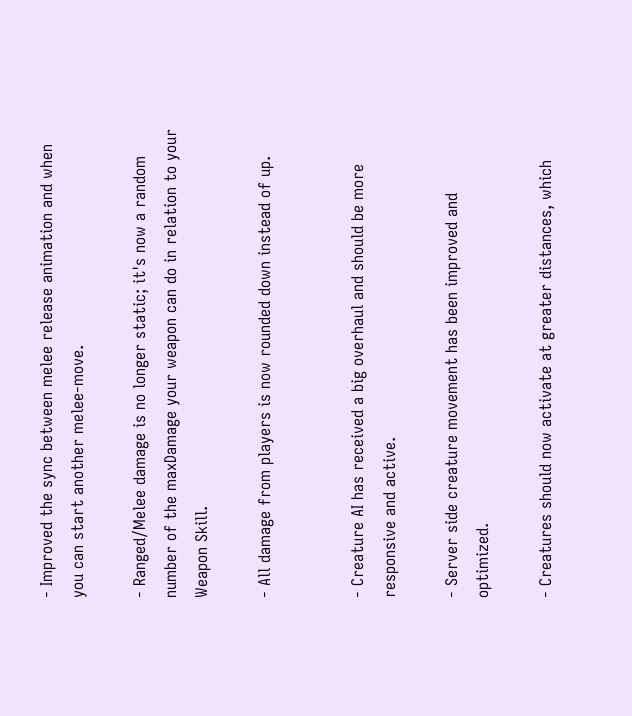- Improved the sync between melee release animation and when you can start another melee-move.

- Ranged/Melee damage is no longer static; it's now a random number of the maxDamage your weapon can do in relation to your Weapon Skill.

- All damage from players is now rounded down instead of up.


- Creature AI has received a big overhaul and should be more responsive and active.

- Server side creature movement has been improved and optimized.

- Creatures should now activate at greater distances, which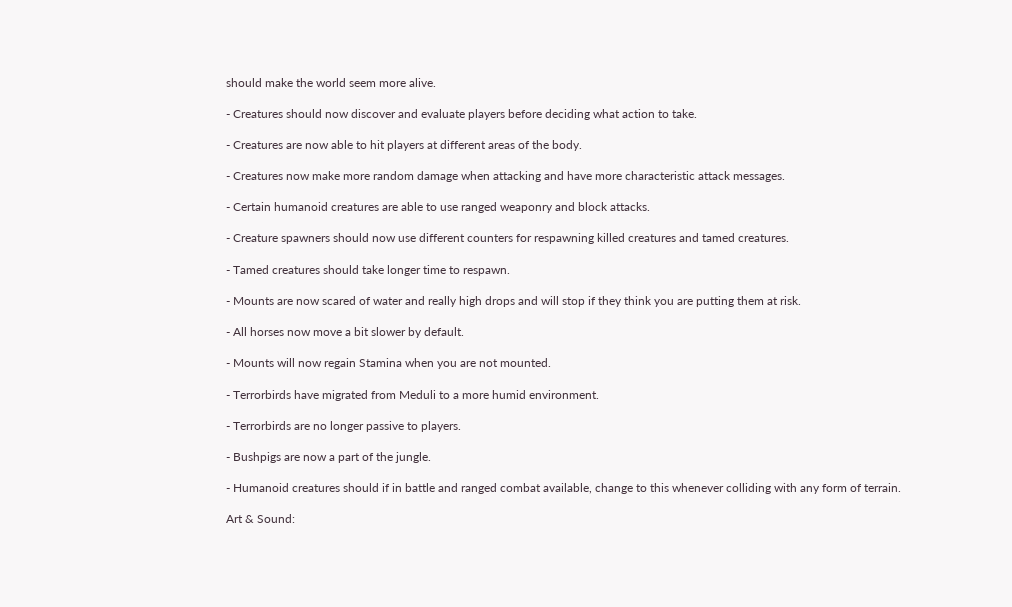should make the world seem more alive.

- Creatures should now discover and evaluate players before deciding what action to take.

- Creatures are now able to hit players at different areas of the body.

- Creatures now make more random damage when attacking and have more characteristic attack messages.

- Certain humanoid creatures are able to use ranged weaponry and block attacks.

- Creature spawners should now use different counters for respawning killed creatures and tamed creatures.

- Tamed creatures should take longer time to respawn.

- Mounts are now scared of water and really high drops and will stop if they think you are putting them at risk.

- All horses now move a bit slower by default.

- Mounts will now regain Stamina when you are not mounted.

- Terrorbirds have migrated from Meduli to a more humid environment.

- Terrorbirds are no longer passive to players.

- Bushpigs are now a part of the jungle.

- Humanoid creatures should if in battle and ranged combat available, change to this whenever colliding with any form of terrain.

Art & Sound: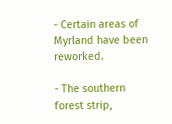- Certain areas of Myrland have been reworked.

- The southern forest strip,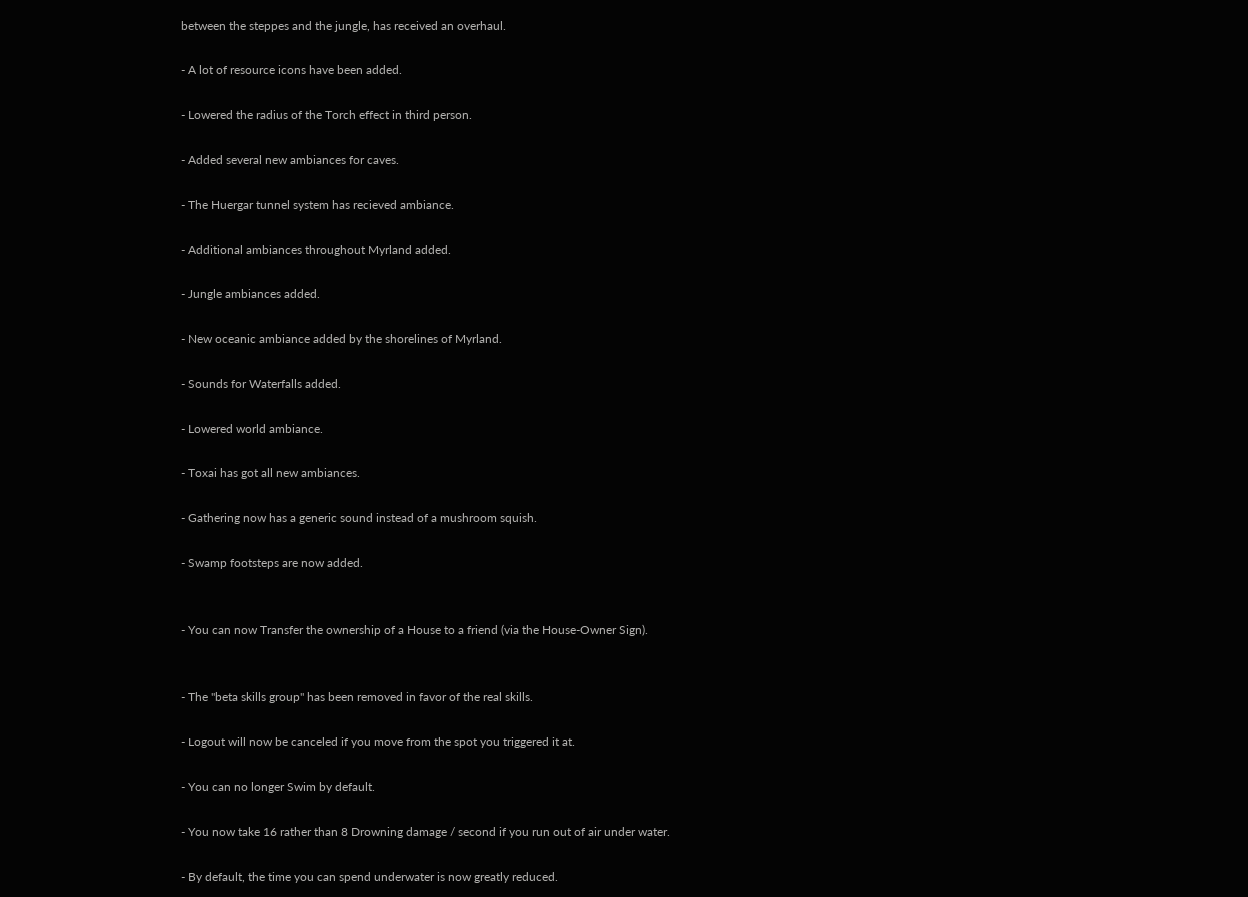between the steppes and the jungle, has received an overhaul.

- A lot of resource icons have been added.

- Lowered the radius of the Torch effect in third person.

- Added several new ambiances for caves.

- The Huergar tunnel system has recieved ambiance.

- Additional ambiances throughout Myrland added.

- Jungle ambiances added.

- New oceanic ambiance added by the shorelines of Myrland.

- Sounds for Waterfalls added.

- Lowered world ambiance.

- Toxai has got all new ambiances.

- Gathering now has a generic sound instead of a mushroom squish.

- Swamp footsteps are now added.


- You can now Transfer the ownership of a House to a friend (via the House-Owner Sign).


- The "beta skills group" has been removed in favor of the real skills.

- Logout will now be canceled if you move from the spot you triggered it at.

- You can no longer Swim by default.

- You now take 16 rather than 8 Drowning damage / second if you run out of air under water.

- By default, the time you can spend underwater is now greatly reduced.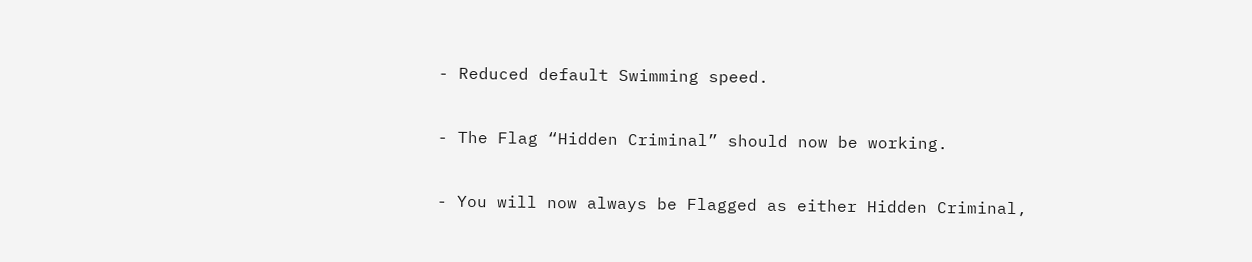- Reduced default Swimming speed.

- The Flag “Hidden Criminal” should now be working.

- You will now always be Flagged as either Hidden Criminal,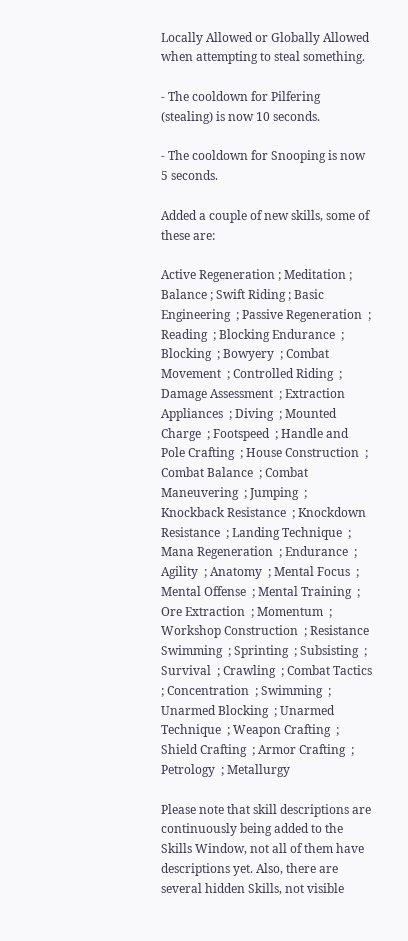Locally Allowed or Globally Allowed when attempting to steal something.

- The cooldown for Pilfering (stealing) is now 10 seconds.

- The cooldown for Snooping is now 5 seconds.

Added a couple of new skills, some of these are:

Active Regeneration ; Meditation ; Balance ; Swift Riding ; Basic Engineering  ; Passive Regeneration  ; Reading  ; Blocking Endurance  ; Blocking  ; Bowyery  ; Combat Movement  ; Controlled Riding  ; Damage Assessment  ; Extraction Appliances  ; Diving  ; Mounted Charge  ; Footspeed  ; Handle and Pole Crafting  ; House Construction  ; Combat Balance  ; Combat Maneuvering  ; Jumping  ; Knockback Resistance  ; Knockdown Resistance  ; Landing Technique  ; Mana Regeneration  ; Endurance  ; Agility  ; Anatomy  ; Mental Focus  ; Mental Offense  ; Mental Training  ; Ore Extraction  ; Momentum  ; Workshop Construction  ; Resistance Swimming  ; Sprinting  ; Subsisting  ; Survival  ; Crawling  ; Combat Tactics  ; Concentration  ; Swimming  ; Unarmed Blocking  ; Unarmed Technique  ; Weapon Crafting  ; Shield Crafting  ; Armor Crafting  ; Petrology  ; Metallurgy

Please note that skill descriptions are continuously being added to the Skills Window, not all of them have descriptions yet. Also, there are several hidden Skills, not visible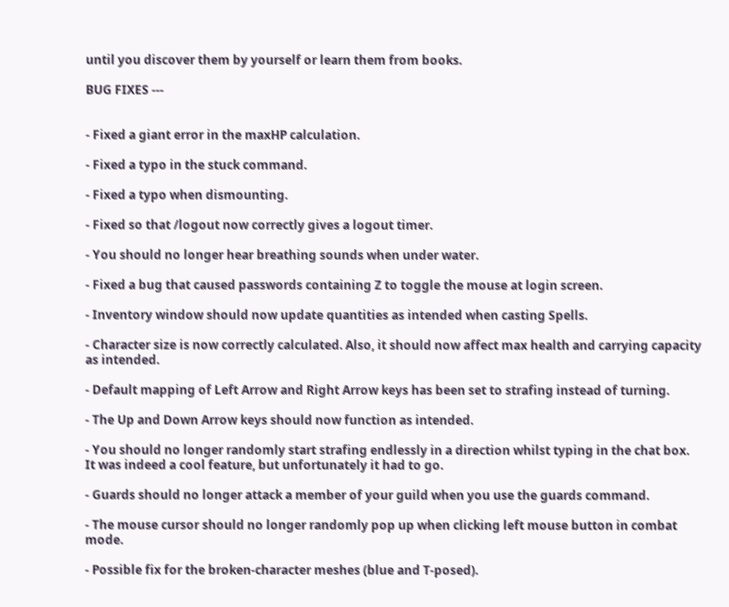until you discover them by yourself or learn them from books.

BUG FIXES ---


- Fixed a giant error in the maxHP calculation.

- Fixed a typo in the stuck command.

- Fixed a typo when dismounting.

- Fixed so that /logout now correctly gives a logout timer.

- You should no longer hear breathing sounds when under water.

- Fixed a bug that caused passwords containing Z to toggle the mouse at login screen.

- Inventory window should now update quantities as intended when casting Spells.

- Character size is now correctly calculated. Also, it should now affect max health and carrying capacity as intended.

- Default mapping of Left Arrow and Right Arrow keys has been set to strafing instead of turning.

- The Up and Down Arrow keys should now function as intended.

- You should no longer randomly start strafing endlessly in a direction whilst typing in the chat box. It was indeed a cool feature, but unfortunately it had to go.

- Guards should no longer attack a member of your guild when you use the guards command.

- The mouse cursor should no longer randomly pop up when clicking left mouse button in combat mode.

- Possible fix for the broken-character meshes (blue and T-posed).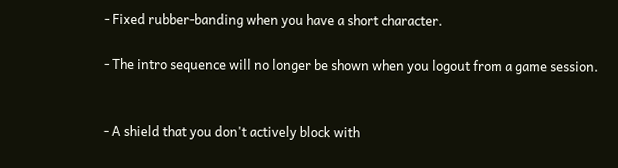- Fixed rubber-banding when you have a short character.

- The intro sequence will no longer be shown when you logout from a game session.


- A shield that you don't actively block with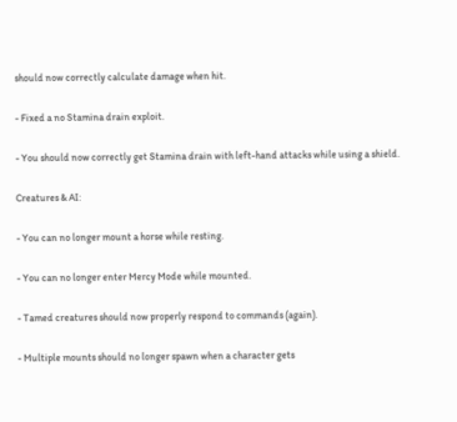should now correctly calculate damage when hit.

- Fixed a no Stamina drain exploit.

- You should now correctly get Stamina drain with left-hand attacks while using a shield.

Creatures & AI:

- You can no longer mount a horse while resting.

- You can no longer enter Mercy Mode while mounted.

- Tamed creatures should now properly respond to commands (again).

- Multiple mounts should no longer spawn when a character gets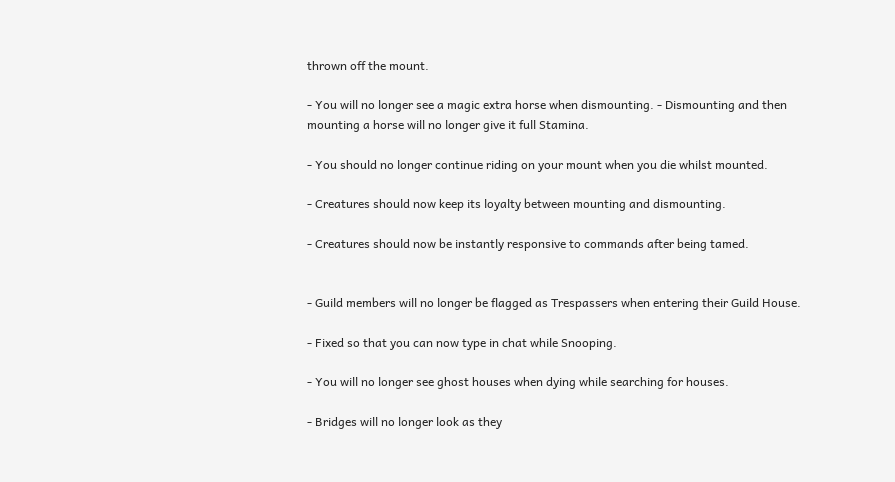thrown off the mount.

- You will no longer see a magic extra horse when dismounting. - Dismounting and then mounting a horse will no longer give it full Stamina.

- You should no longer continue riding on your mount when you die whilst mounted.

- Creatures should now keep its loyalty between mounting and dismounting.

- Creatures should now be instantly responsive to commands after being tamed.


- Guild members will no longer be flagged as Trespassers when entering their Guild House.

- Fixed so that you can now type in chat while Snooping.

- You will no longer see ghost houses when dying while searching for houses.

- Bridges will no longer look as they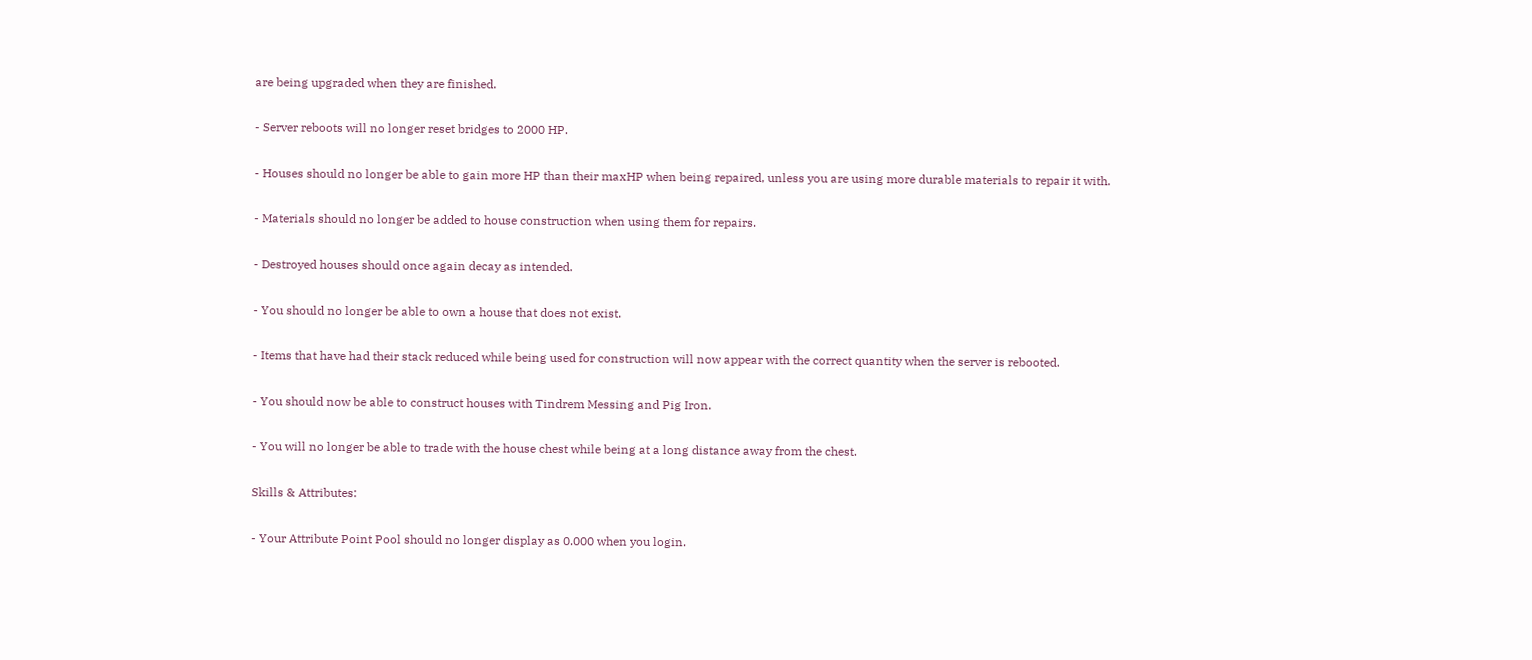are being upgraded when they are finished.

- Server reboots will no longer reset bridges to 2000 HP.

- Houses should no longer be able to gain more HP than their maxHP when being repaired, unless you are using more durable materials to repair it with.

- Materials should no longer be added to house construction when using them for repairs.

- Destroyed houses should once again decay as intended.

- You should no longer be able to own a house that does not exist.

- Items that have had their stack reduced while being used for construction will now appear with the correct quantity when the server is rebooted.

- You should now be able to construct houses with Tindrem Messing and Pig Iron.

- You will no longer be able to trade with the house chest while being at a long distance away from the chest.

Skills & Attributes:

- Your Attribute Point Pool should no longer display as 0.000 when you login.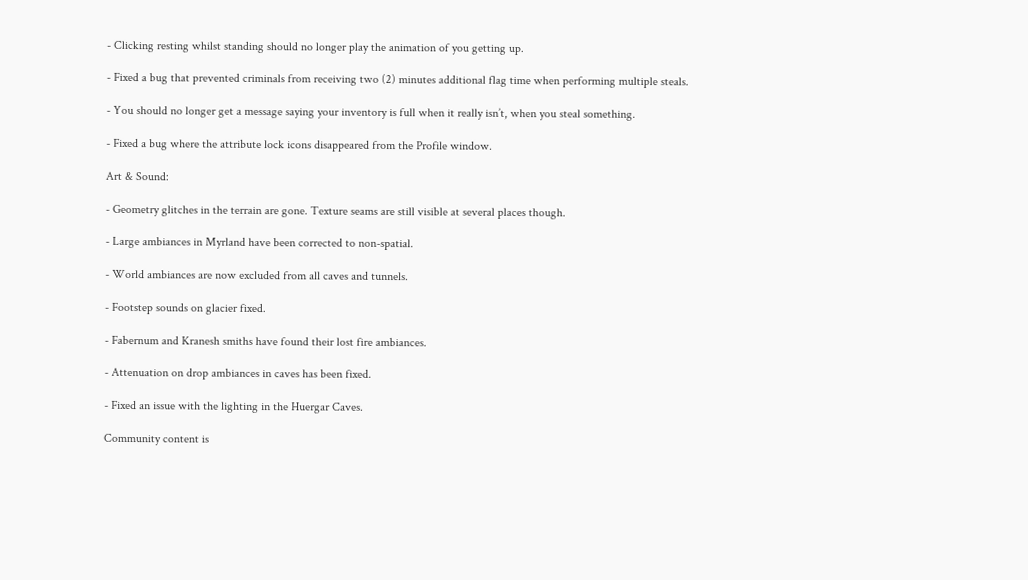- Clicking resting whilst standing should no longer play the animation of you getting up.

- Fixed a bug that prevented criminals from receiving two (2) minutes additional flag time when performing multiple steals.

- You should no longer get a message saying your inventory is full when it really isn’t, when you steal something.

- Fixed a bug where the attribute lock icons disappeared from the Profile window.

Art & Sound:

- Geometry glitches in the terrain are gone. Texture seams are still visible at several places though.

- Large ambiances in Myrland have been corrected to non-spatial.

- World ambiances are now excluded from all caves and tunnels.

- Footstep sounds on glacier fixed.

- Fabernum and Kranesh smiths have found their lost fire ambiances.

- Attenuation on drop ambiances in caves has been fixed.

- Fixed an issue with the lighting in the Huergar Caves.

Community content is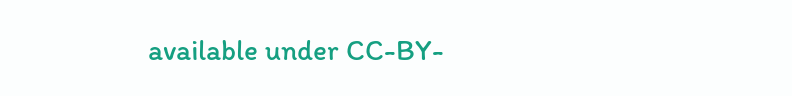available under CC-BY-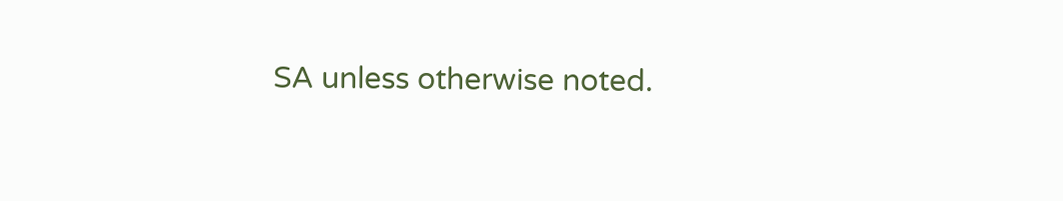SA unless otherwise noted.